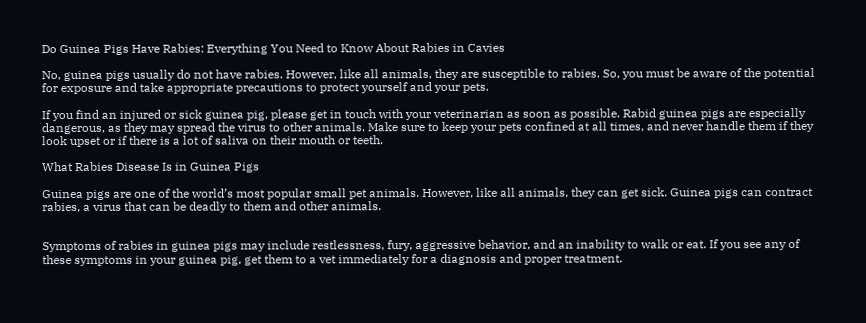Do Guinea Pigs Have Rabies: Everything You Need to Know About Rabies in Cavies

No, guinea pigs usually do not have rabies. However, like all animals, they are susceptible to rabies. So, you must be aware of the potential for exposure and take appropriate precautions to protect yourself and your pets.

If you find an injured or sick guinea pig, please get in touch with your veterinarian as soon as possible. Rabid guinea pigs are especially dangerous, as they may spread the virus to other animals. Make sure to keep your pets confined at all times, and never handle them if they look upset or if there is a lot of saliva on their mouth or teeth.

What Rabies Disease Is in Guinea Pigs

Guinea pigs are one of the world’s most popular small pet animals. However, like all animals, they can get sick. Guinea pigs can contract rabies, a virus that can be deadly to them and other animals.


Symptoms of rabies in guinea pigs may include restlessness, fury, aggressive behavior, and an inability to walk or eat. If you see any of these symptoms in your guinea pig, get them to a vet immediately for a diagnosis and proper treatment.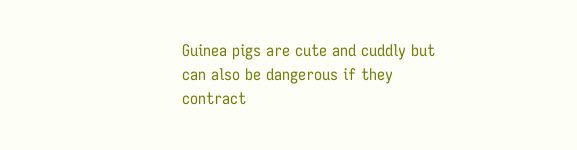Guinea pigs are cute and cuddly but can also be dangerous if they contract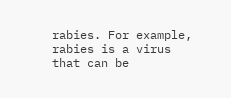rabies. For example, rabies is a virus that can be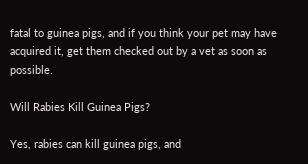fatal to guinea pigs, and if you think your pet may have acquired it, get them checked out by a vet as soon as possible.

Will Rabies Kill Guinea Pigs?

Yes, rabies can kill guinea pigs, and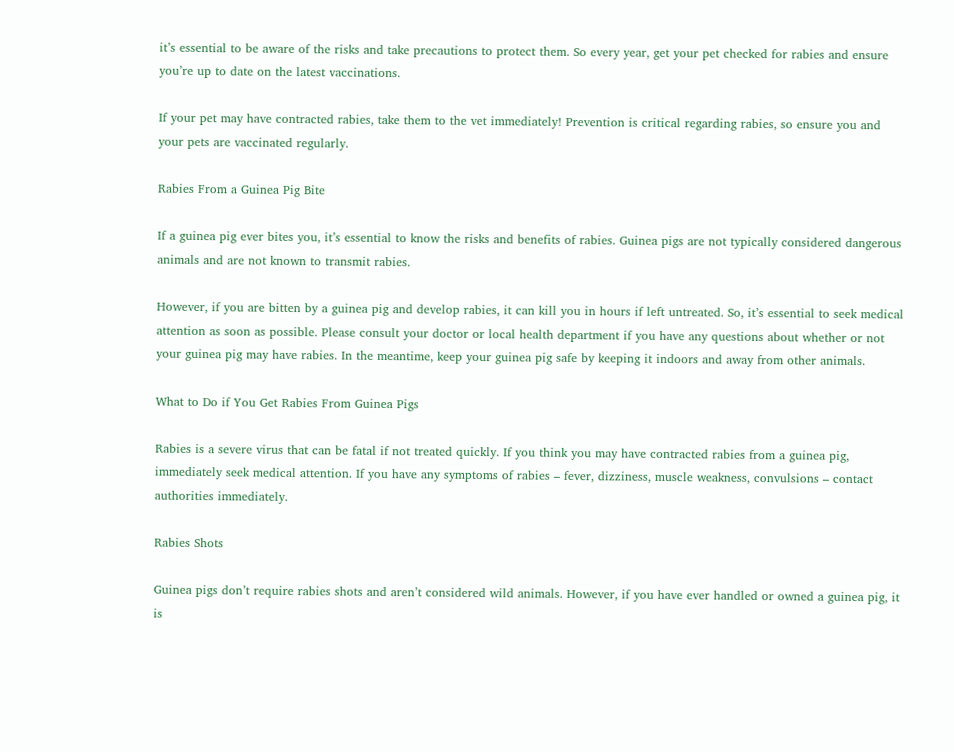it’s essential to be aware of the risks and take precautions to protect them. So every year, get your pet checked for rabies and ensure you’re up to date on the latest vaccinations.

If your pet may have contracted rabies, take them to the vet immediately! Prevention is critical regarding rabies, so ensure you and your pets are vaccinated regularly.

Rabies From a Guinea Pig Bite

If a guinea pig ever bites you, it’s essential to know the risks and benefits of rabies. Guinea pigs are not typically considered dangerous animals and are not known to transmit rabies.

However, if you are bitten by a guinea pig and develop rabies, it can kill you in hours if left untreated. So, it’s essential to seek medical attention as soon as possible. Please consult your doctor or local health department if you have any questions about whether or not your guinea pig may have rabies. In the meantime, keep your guinea pig safe by keeping it indoors and away from other animals.

What to Do if You Get Rabies From Guinea Pigs

Rabies is a severe virus that can be fatal if not treated quickly. If you think you may have contracted rabies from a guinea pig, immediately seek medical attention. If you have any symptoms of rabies – fever, dizziness, muscle weakness, convulsions – contact authorities immediately.

Rabies Shots

Guinea pigs don’t require rabies shots and aren’t considered wild animals. However, if you have ever handled or owned a guinea pig, it is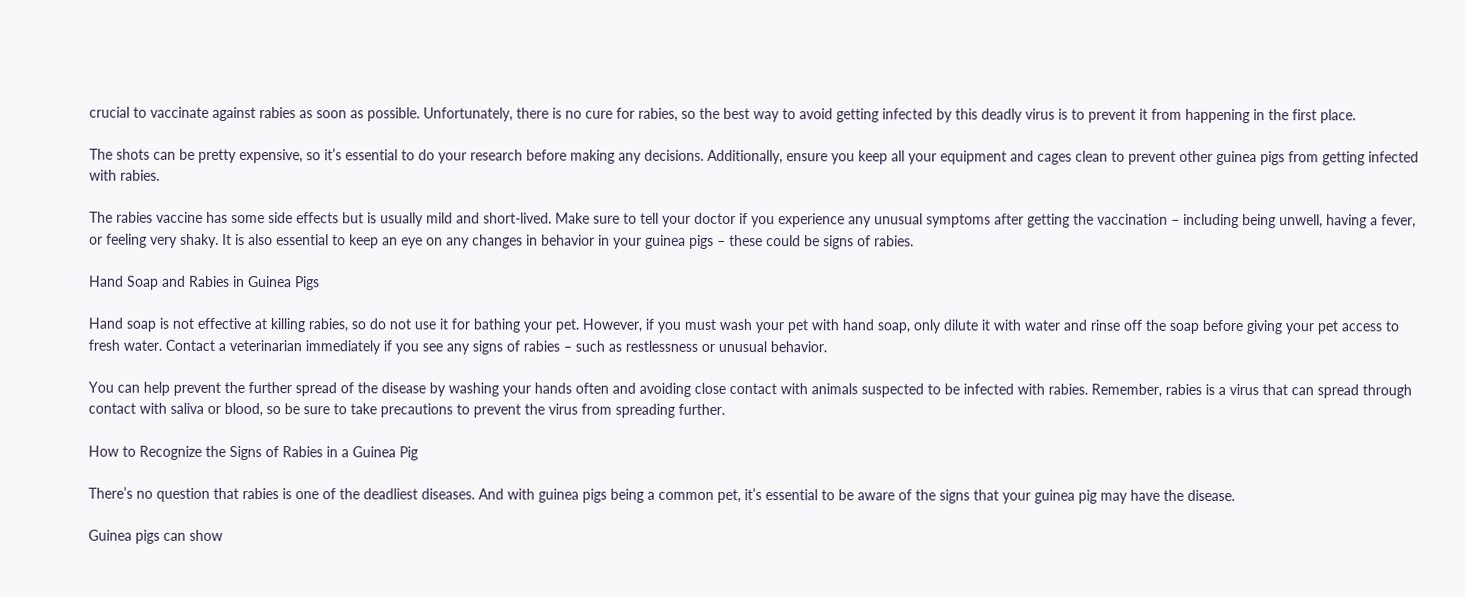crucial to vaccinate against rabies as soon as possible. Unfortunately, there is no cure for rabies, so the best way to avoid getting infected by this deadly virus is to prevent it from happening in the first place.

The shots can be pretty expensive, so it’s essential to do your research before making any decisions. Additionally, ensure you keep all your equipment and cages clean to prevent other guinea pigs from getting infected with rabies.

The rabies vaccine has some side effects but is usually mild and short-lived. Make sure to tell your doctor if you experience any unusual symptoms after getting the vaccination – including being unwell, having a fever, or feeling very shaky. It is also essential to keep an eye on any changes in behavior in your guinea pigs – these could be signs of rabies.

Hand Soap and Rabies in Guinea Pigs

Hand soap is not effective at killing rabies, so do not use it for bathing your pet. However, if you must wash your pet with hand soap, only dilute it with water and rinse off the soap before giving your pet access to fresh water. Contact a veterinarian immediately if you see any signs of rabies – such as restlessness or unusual behavior.

You can help prevent the further spread of the disease by washing your hands often and avoiding close contact with animals suspected to be infected with rabies. Remember, rabies is a virus that can spread through contact with saliva or blood, so be sure to take precautions to prevent the virus from spreading further.

How to Recognize the Signs of Rabies in a Guinea Pig

There’s no question that rabies is one of the deadliest diseases. And with guinea pigs being a common pet, it’s essential to be aware of the signs that your guinea pig may have the disease.

Guinea pigs can show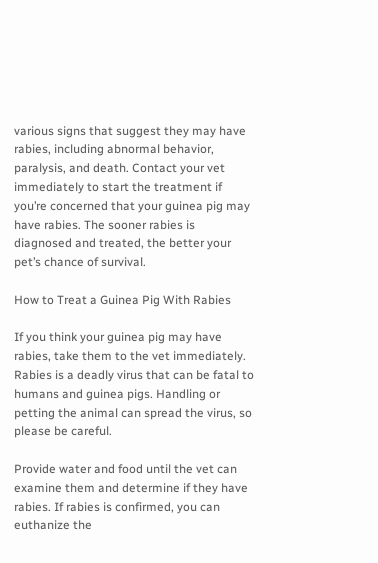various signs that suggest they may have rabies, including abnormal behavior, paralysis, and death. Contact your vet immediately to start the treatment if you’re concerned that your guinea pig may have rabies. The sooner rabies is diagnosed and treated, the better your pet’s chance of survival.

How to Treat a Guinea Pig With Rabies

If you think your guinea pig may have rabies, take them to the vet immediately. Rabies is a deadly virus that can be fatal to humans and guinea pigs. Handling or petting the animal can spread the virus, so please be careful.

Provide water and food until the vet can examine them and determine if they have rabies. If rabies is confirmed, you can euthanize the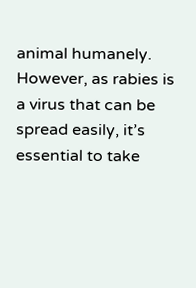animal humanely. However, as rabies is a virus that can be spread easily, it’s essential to take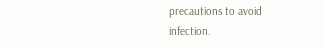precautions to avoid infection.